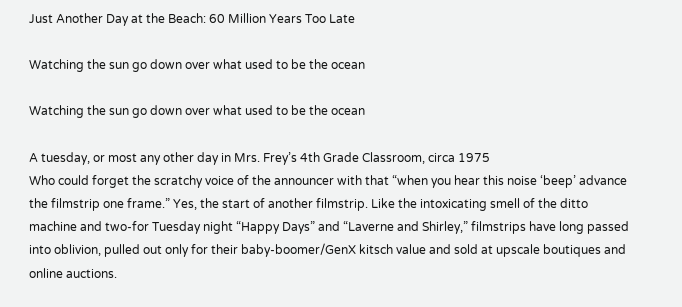Just Another Day at the Beach: 60 Million Years Too Late

Watching the sun go down over what used to be the ocean

Watching the sun go down over what used to be the ocean

A tuesday, or most any other day in Mrs. Frey’s 4th Grade Classroom, circa 1975
Who could forget the scratchy voice of the announcer with that “when you hear this noise ‘beep’ advance the filmstrip one frame.” Yes, the start of another filmstrip. Like the intoxicating smell of the ditto machine and two-for Tuesday night “Happy Days” and “Laverne and Shirley,” filmstrips have long passed into oblivion, pulled out only for their baby-boomer/GenX kitsch value and sold at upscale boutiques and online auctions.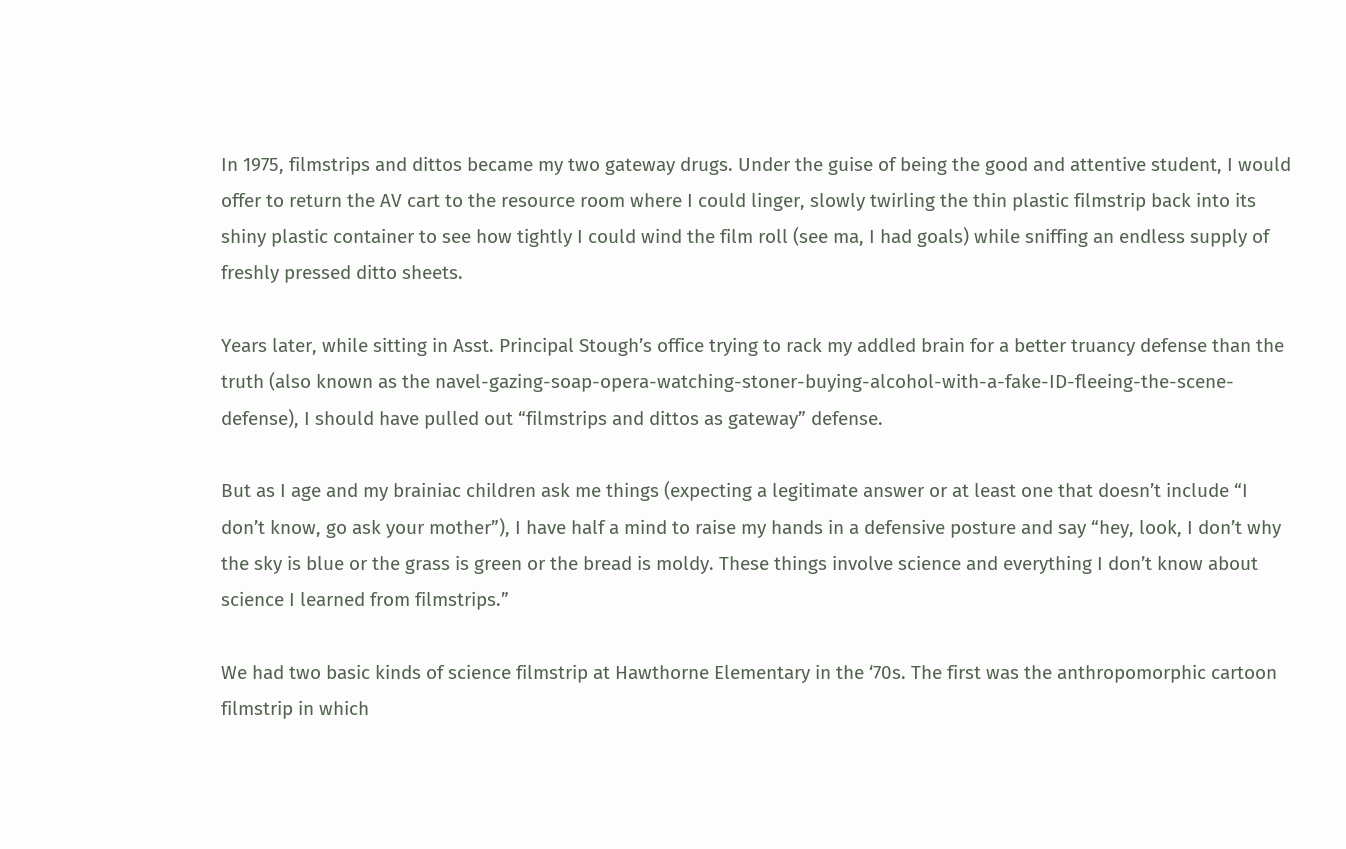In 1975, filmstrips and dittos became my two gateway drugs. Under the guise of being the good and attentive student, I would offer to return the AV cart to the resource room where I could linger, slowly twirling the thin plastic filmstrip back into its shiny plastic container to see how tightly I could wind the film roll (see ma, I had goals) while sniffing an endless supply of freshly pressed ditto sheets.

Years later, while sitting in Asst. Principal Stough’s office trying to rack my addled brain for a better truancy defense than the truth (also known as the navel-gazing-soap-opera-watching-stoner-buying-alcohol-with-a-fake-ID-fleeing-the-scene-defense), I should have pulled out “filmstrips and dittos as gateway” defense.

But as I age and my brainiac children ask me things (expecting a legitimate answer or at least one that doesn’t include “I don’t know, go ask your mother”), I have half a mind to raise my hands in a defensive posture and say “hey, look, I don’t why the sky is blue or the grass is green or the bread is moldy. These things involve science and everything I don’t know about science I learned from filmstrips.”

We had two basic kinds of science filmstrip at Hawthorne Elementary in the ‘70s. The first was the anthropomorphic cartoon filmstrip in which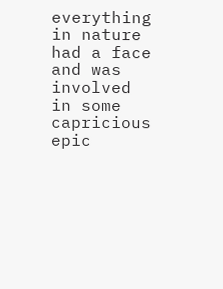everything in nature had a face and was involved in some capricious epic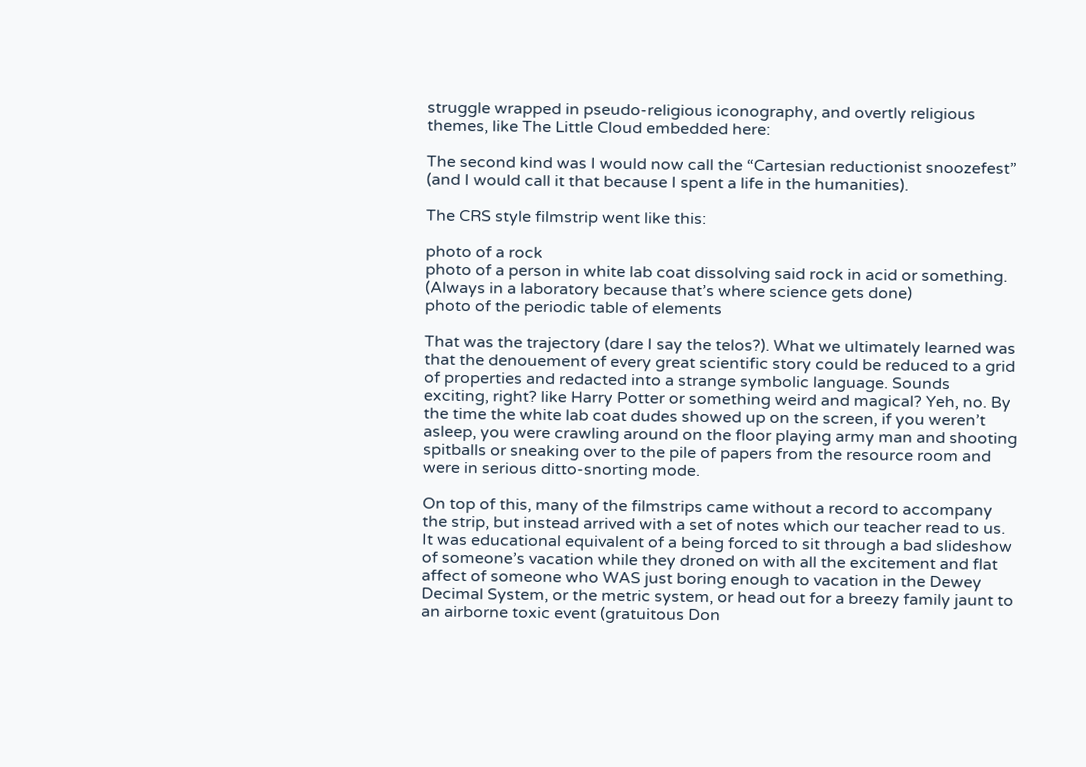struggle wrapped in pseudo-religious iconography, and overtly religious themes, like The Little Cloud embedded here:

The second kind was I would now call the “Cartesian reductionist snoozefest” (and I would call it that because I spent a life in the humanities).

The CRS style filmstrip went like this:

photo of a rock
photo of a person in white lab coat dissolving said rock in acid or something. (Always in a laboratory because that’s where science gets done)
photo of the periodic table of elements

That was the trajectory (dare I say the telos?). What we ultimately learned was that the denouement of every great scientific story could be reduced to a grid of properties and redacted into a strange symbolic language. Sounds exciting, right? like Harry Potter or something weird and magical? Yeh, no. By the time the white lab coat dudes showed up on the screen, if you weren’t asleep, you were crawling around on the floor playing army man and shooting spitballs or sneaking over to the pile of papers from the resource room and were in serious ditto-snorting mode.

On top of this, many of the filmstrips came without a record to accompany the strip, but instead arrived with a set of notes which our teacher read to us. It was educational equivalent of a being forced to sit through a bad slideshow of someone’s vacation while they droned on with all the excitement and flat affect of someone who WAS just boring enough to vacation in the Dewey Decimal System, or the metric system, or head out for a breezy family jaunt to an airborne toxic event (gratuitous Don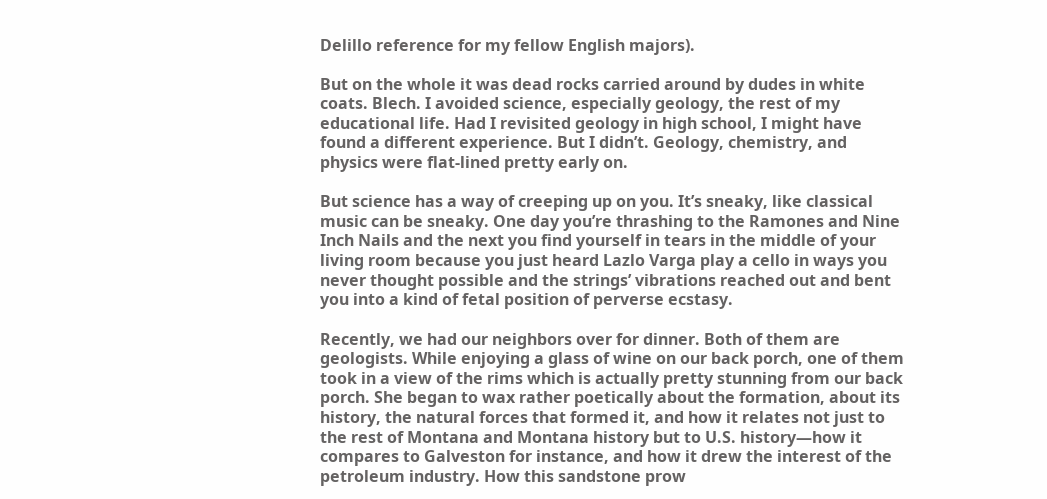Delillo reference for my fellow English majors).

But on the whole it was dead rocks carried around by dudes in white coats. Blech. I avoided science, especially geology, the rest of my educational life. Had I revisited geology in high school, I might have found a different experience. But I didn’t. Geology, chemistry, and physics were flat-lined pretty early on.

But science has a way of creeping up on you. It’s sneaky, like classical music can be sneaky. One day you’re thrashing to the Ramones and Nine Inch Nails and the next you find yourself in tears in the middle of your living room because you just heard Lazlo Varga play a cello in ways you never thought possible and the strings’ vibrations reached out and bent you into a kind of fetal position of perverse ecstasy.

Recently, we had our neighbors over for dinner. Both of them are geologists. While enjoying a glass of wine on our back porch, one of them took in a view of the rims which is actually pretty stunning from our back porch. She began to wax rather poetically about the formation, about its history, the natural forces that formed it, and how it relates not just to the rest of Montana and Montana history but to U.S. history—how it compares to Galveston for instance, and how it drew the interest of the petroleum industry. How this sandstone prow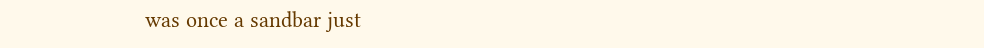was once a sandbar just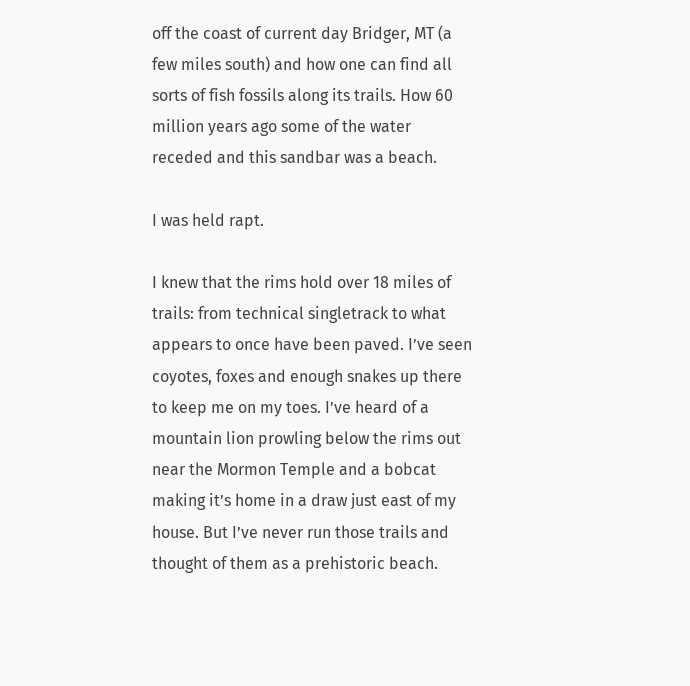off the coast of current day Bridger, MT (a few miles south) and how one can find all sorts of fish fossils along its trails. How 60 million years ago some of the water receded and this sandbar was a beach.

I was held rapt.

I knew that the rims hold over 18 miles of trails: from technical singletrack to what appears to once have been paved. I’ve seen coyotes, foxes and enough snakes up there to keep me on my toes. I’ve heard of a mountain lion prowling below the rims out near the Mormon Temple and a bobcat making it’s home in a draw just east of my house. But I’ve never run those trails and thought of them as a prehistoric beach.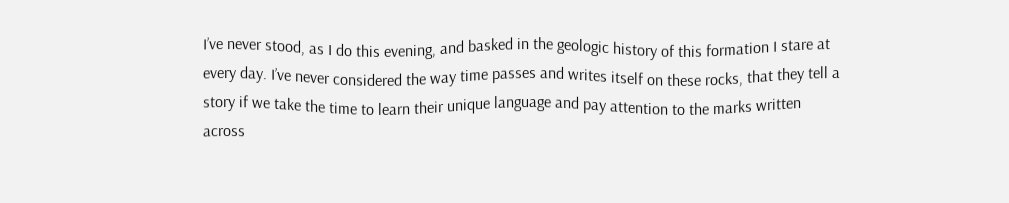I’ve never stood, as I do this evening, and basked in the geologic history of this formation I stare at every day. I’ve never considered the way time passes and writes itself on these rocks, that they tell a story if we take the time to learn their unique language and pay attention to the marks written across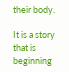their body.

It is a story that is beginning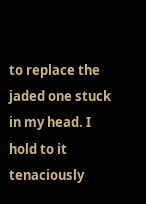to replace the jaded one stuck in my head. I hold to it tenaciously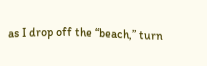as I drop off the “beach,” turn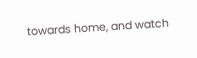towards home, and watch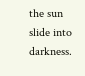the sun slide into darkness.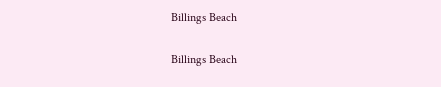Billings Beach

Billings Beach